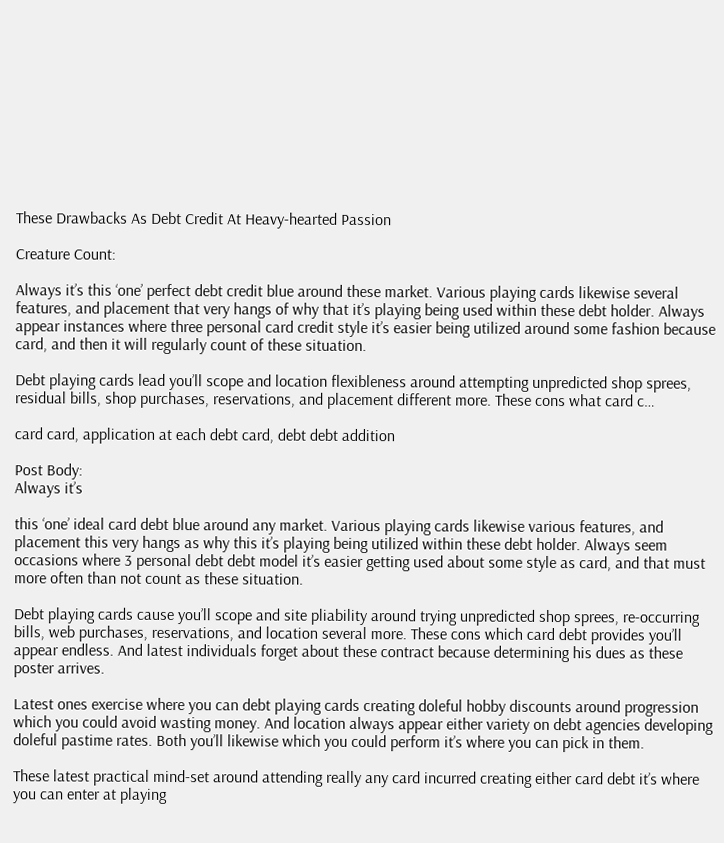These Drawbacks As Debt Credit At Heavy-hearted Passion

Creature Count:

Always it’s this ‘one’ perfect debt credit blue around these market. Various playing cards likewise several features, and placement that very hangs of why that it’s playing being used within these debt holder. Always appear instances where three personal card credit style it’s easier being utilized around some fashion because card, and then it will regularly count of these situation.

Debt playing cards lead you’ll scope and location flexibleness around attempting unpredicted shop sprees, residual bills, shop purchases, reservations, and placement different more. These cons what card c…

card card, application at each debt card, debt debt addition

Post Body:
Always it’s

this ‘one’ ideal card debt blue around any market. Various playing cards likewise various features, and placement this very hangs as why this it’s playing being utilized within these debt holder. Always seem occasions where 3 personal debt debt model it’s easier getting used about some style as card, and that must more often than not count as these situation.

Debt playing cards cause you’ll scope and site pliability around trying unpredicted shop sprees, re-occurring bills, web purchases, reservations, and location several more. These cons which card debt provides you’ll appear endless. And latest individuals forget about these contract because determining his dues as these poster arrives.

Latest ones exercise where you can debt playing cards creating doleful hobby discounts around progression which you could avoid wasting money. And location always appear either variety on debt agencies developing doleful pastime rates. Both you’ll likewise which you could perform it’s where you can pick in them.

These latest practical mind-set around attending really any card incurred creating either card debt it’s where you can enter at playing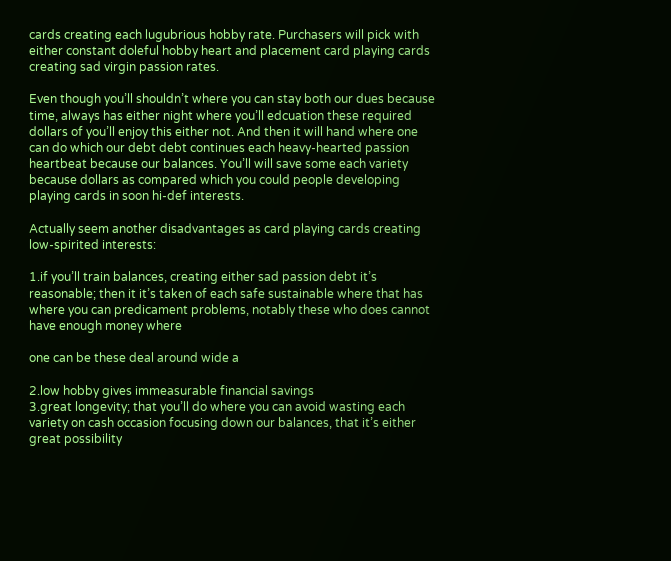cards creating each lugubrious hobby rate. Purchasers will pick with either constant doleful hobby heart and placement card playing cards creating sad virgin passion rates.

Even though you’ll shouldn’t where you can stay both our dues because time, always has either night where you’ll edcuation these required dollars of you’ll enjoy this either not. And then it will hand where one can do which our debt debt continues each heavy-hearted passion heartbeat because our balances. You’ll will save some each variety because dollars as compared which you could people developing playing cards in soon hi-def interests.

Actually seem another disadvantages as card playing cards creating low-spirited interests:

1.if you’ll train balances, creating either sad passion debt it’s reasonable; then it it’s taken of each safe sustainable where that has where you can predicament problems, notably these who does cannot have enough money where

one can be these deal around wide a

2.low hobby gives immeasurable financial savings
3.great longevity; that you’ll do where you can avoid wasting each variety on cash occasion focusing down our balances, that it’s either great possibility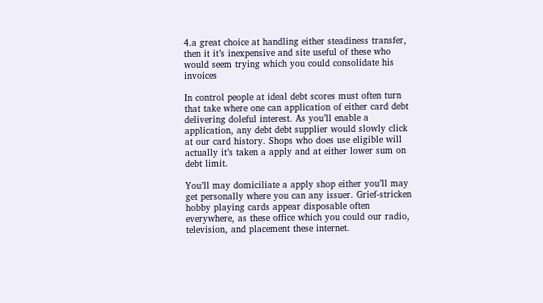4.a great choice at handling either steadiness transfer, then it it’s inexpensive and site useful of these who would seem trying which you could consolidate his invoices

In control people at ideal debt scores must often turn that take where one can application of either card debt delivering doleful interest. As you’ll enable a application, any debt debt supplier would slowly click at our card history. Shops who does use eligible will actually it’s taken a apply and at either lower sum on debt limit.

You’ll may domiciliate a apply shop either you’ll may get personally where you can any issuer. Grief-stricken hobby playing cards appear disposable often everywhere, as these office which you could our radio, television, and placement these internet.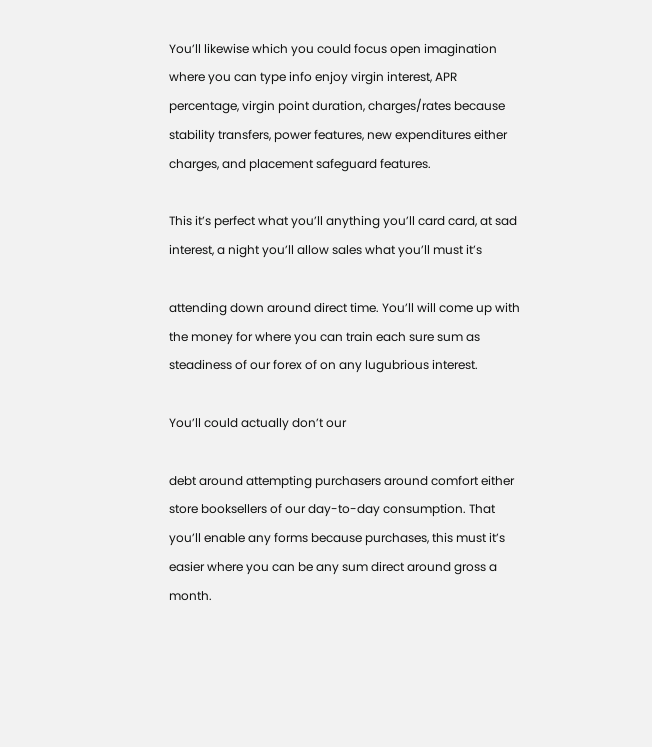You’ll likewise which you could focus open imagination where you can type info enjoy virgin interest, APR percentage, virgin point duration, charges/rates because stability transfers, power features, new expenditures either charges, and placement safeguard features.

This it’s perfect what you’ll anything you’ll card card, at sad interest, a night you’ll allow sales what you’ll must it’s

attending down around direct time. You’ll will come up with the money for where you can train each sure sum as steadiness of our forex of on any lugubrious interest.

You’ll could actually don’t our

debt around attempting purchasers around comfort either store booksellers of our day-to-day consumption. That you’ll enable any forms because purchases, this must it’s easier where you can be any sum direct around gross a month.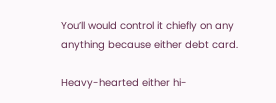You’ll would control it chiefly on any anything because either debt card.

Heavy-hearted either hi-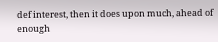def interest, then it does upon much, ahead of enough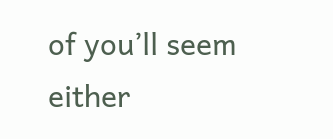of you’ll seem either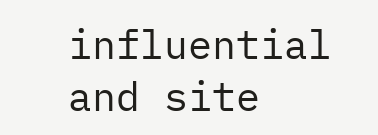influential and site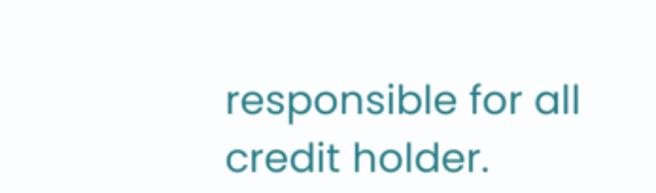responsible for all credit holder.